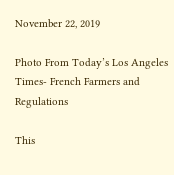November 22, 2019

Photo From Today’s Los Angeles Times- French Farmers and Regulations

This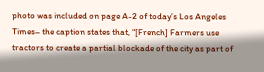photo was included on page A-2 of today’s Los Angeles Times– the caption states that, “[French] Farmers use tractors to create a partial blockade of the city as part of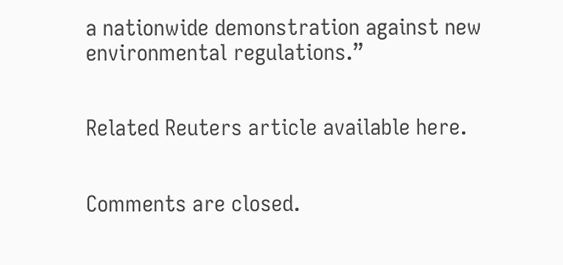a nationwide demonstration against new environmental regulations.”


Related Reuters article available here.


Comments are closed.